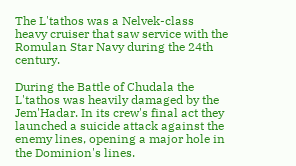The L'tathos was a Nelvek-class heavy cruiser that saw service with the Romulan Star Navy during the 24th century.

During the Battle of Chudala the L'tathos was heavily damaged by the Jem'Hadar. In its crew's final act they launched a suicide attack against the enemy lines, opening a major hole in the Dominion's lines.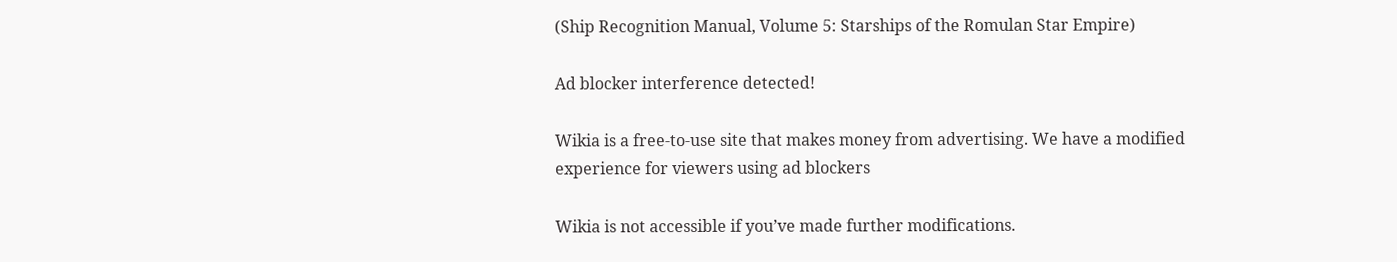(Ship Recognition Manual, Volume 5: Starships of the Romulan Star Empire)

Ad blocker interference detected!

Wikia is a free-to-use site that makes money from advertising. We have a modified experience for viewers using ad blockers

Wikia is not accessible if you’ve made further modifications.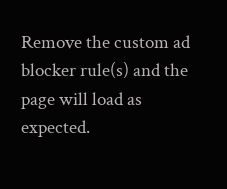Remove the custom ad blocker rule(s) and the page will load as expected.